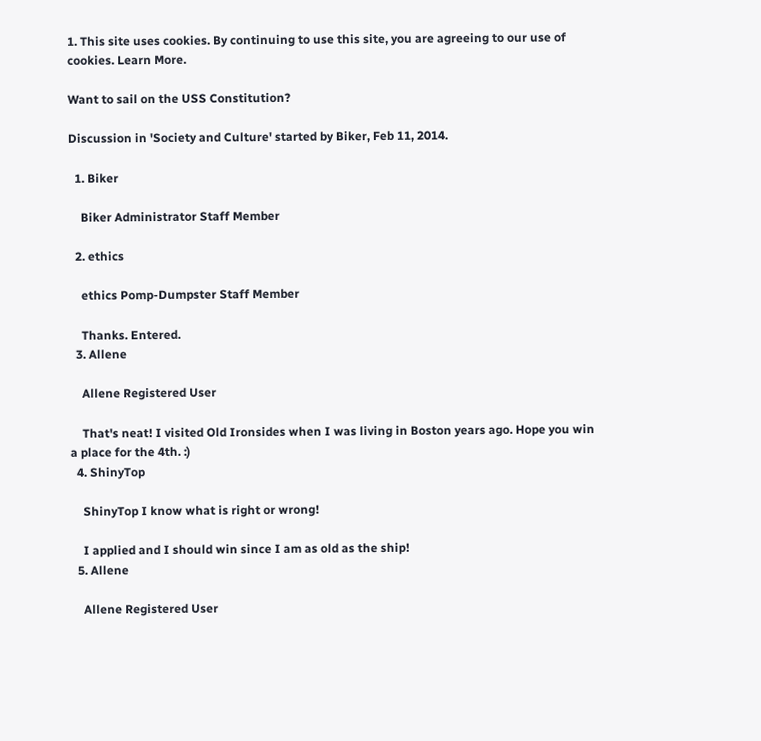1. This site uses cookies. By continuing to use this site, you are agreeing to our use of cookies. Learn More.

Want to sail on the USS Constitution?

Discussion in 'Society and Culture' started by Biker, Feb 11, 2014.

  1. Biker

    Biker Administrator Staff Member

  2. ethics

    ethics Pomp-Dumpster Staff Member

    Thanks. Entered.
  3. Allene

    Allene Registered User

    That's neat! I visited Old Ironsides when I was living in Boston years ago. Hope you win a place for the 4th. :)
  4. ShinyTop

    ShinyTop I know what is right or wrong!

    I applied and I should win since I am as old as the ship!
  5. Allene

    Allene Registered User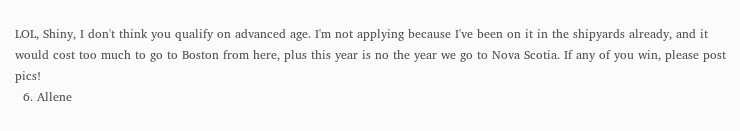LOL, Shiny, I don't think you qualify on advanced age. I'm not applying because I've been on it in the shipyards already, and it would cost too much to go to Boston from here, plus this year is no the year we go to Nova Scotia. If any of you win, please post pics!
  6. Allene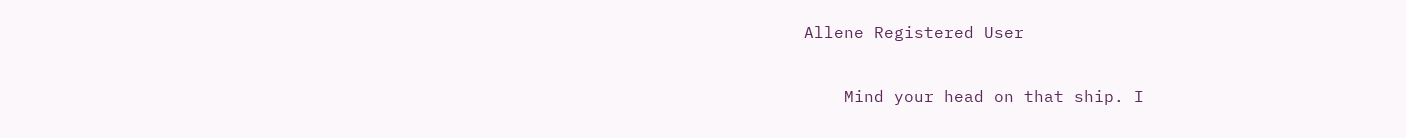Allene Registered User

    Mind your head on that ship. I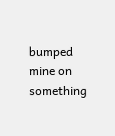bumped mine on something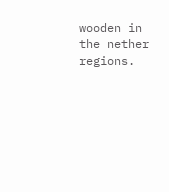wooden in the nether regions.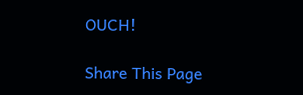OUCH!

Share This Page